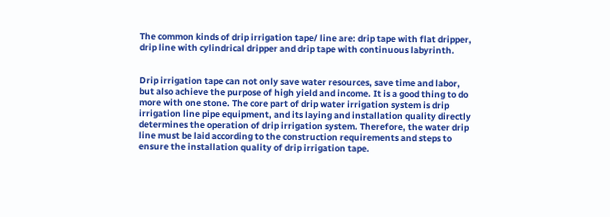The common kinds of drip irrigation tape/ line are: drip tape with flat dripper, drip line with cylindrical dripper and drip tape with continuous labyrinth.


Drip irrigation tape can not only save water resources, save time and labor, but also achieve the purpose of high yield and income. It is a good thing to do more with one stone. The core part of drip water irrigation system is drip irrigation line pipe equipment, and its laying and installation quality directly determines the operation of drip irrigation system. Therefore, the water drip line must be laid according to the construction requirements and steps to ensure the installation quality of drip irrigation tape.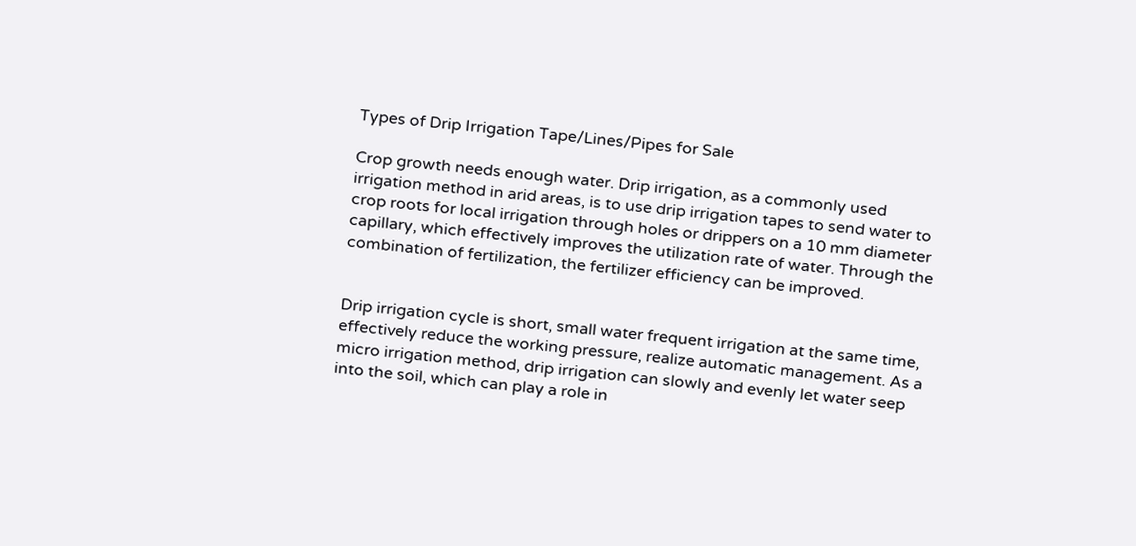Types of Drip Irrigation Tape/Lines/Pipes for Sale

Crop growth needs enough water. Drip irrigation, as a commonly used irrigation method in arid areas, is to use drip irrigation tapes to send water to crop roots for local irrigation through holes or drippers on a 10 mm diameter capillary, which effectively improves the utilization rate of water. Through the combination of fertilization, the fertilizer efficiency can be improved.


Drip irrigation cycle is short, small water frequent irrigation at the same time, effectively reduce the working pressure, realize automatic management. As a micro irrigation method, drip irrigation can slowly and evenly let water seep into the soil, which can play a role in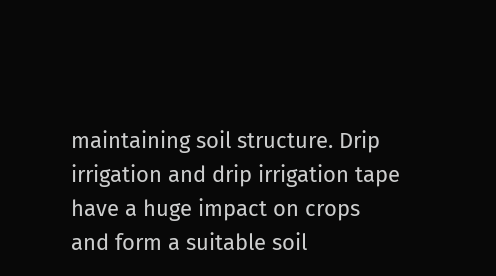maintaining soil structure. Drip irrigation and drip irrigation tape have a huge impact on crops and form a suitable soil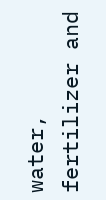water, fertilizer and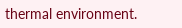thermal environment.